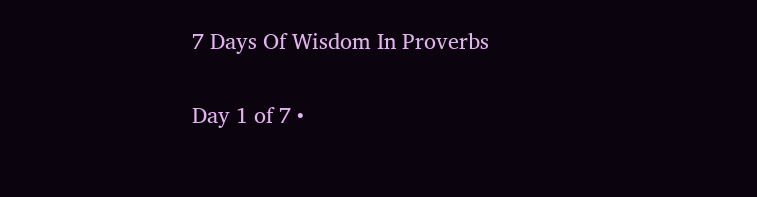7 Days Of Wisdom In Proverbs

Day 1 of 7 •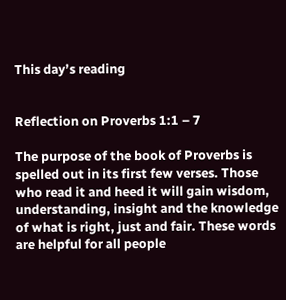This day’s reading


Reflection on Proverbs 1:1 – 7

The purpose of the book of Proverbs is spelled out in its first few verses. Those who read it and heed it will gain wisdom, understanding, insight and the knowledge of what is right, just and fair. These words are helpful for all people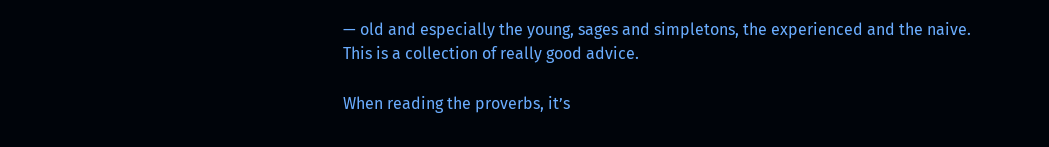— old and especially the young, sages and simpletons, the experienced and the naive. This is a collection of really good advice.

When reading the proverbs, it’s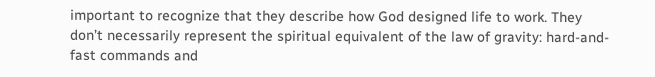important to recognize that they describe how God designed life to work. They don’t necessarily represent the spiritual equivalent of the law of gravity: hard-and-fast commands and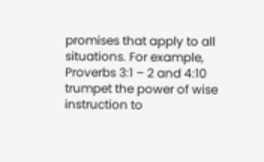promises that apply to all situations. For example, Proverbs 3:1 – 2 and 4:10 trumpet the power of wise instruction to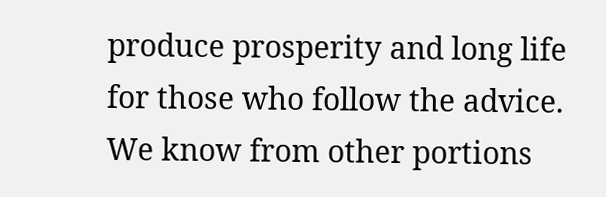produce prosperity and long life for those who follow the advice. We know from other portions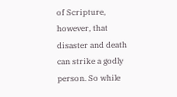of Scripture, however, that disaster and death can strike a godly person. So while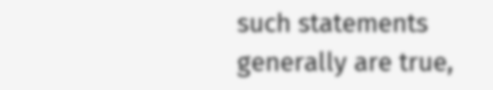such statements generally are true,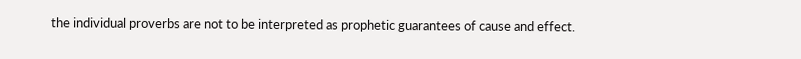the individual proverbs are not to be interpreted as prophetic guarantees of cause and effect.